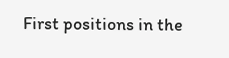First positions in the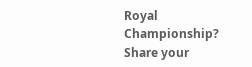Royal Championship? Share your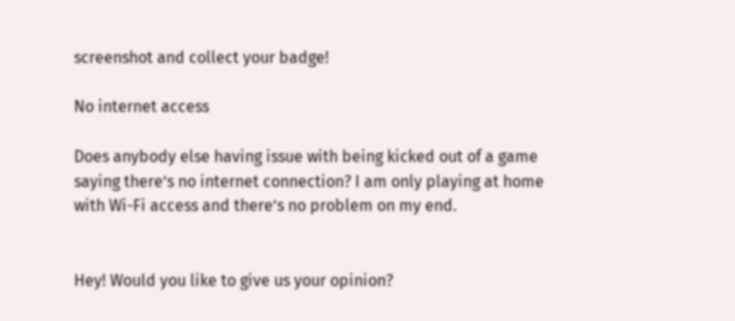screenshot and collect your badge!

No internet access

Does anybody else having issue with being kicked out of a game saying there’s no internet connection? I am only playing at home with Wi-Fi access and there’s no problem on my end.


Hey! Would you like to give us your opinion?